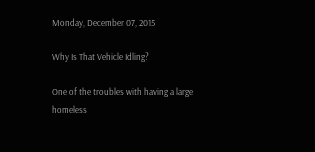Monday, December 07, 2015

Why Is That Vehicle Idling?

One of the troubles with having a large homeless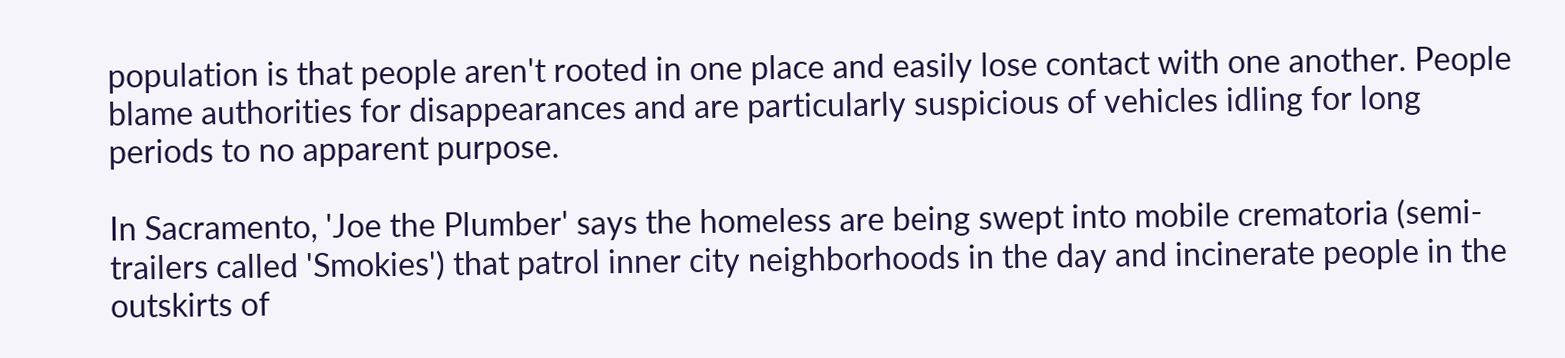population is that people aren't rooted in one place and easily lose contact with one another. People blame authorities for disappearances and are particularly suspicious of vehicles idling for long periods to no apparent purpose.

In Sacramento, 'Joe the Plumber' says the homeless are being swept into mobile crematoria (semi-trailers called 'Smokies') that patrol inner city neighborhoods in the day and incinerate people in the outskirts of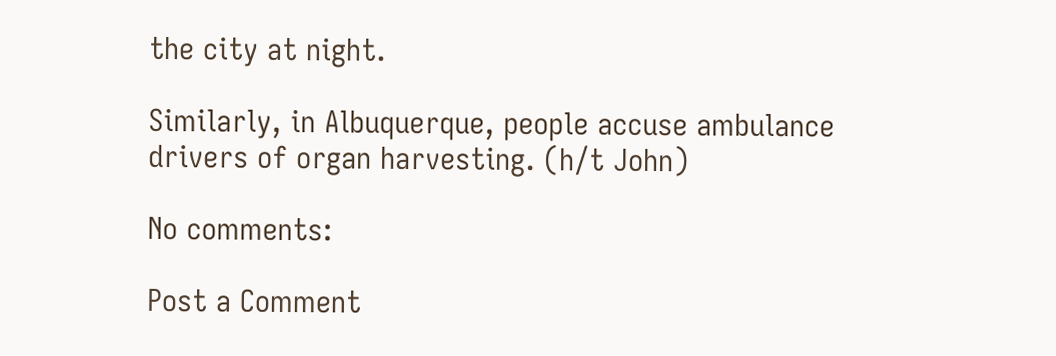the city at night.

Similarly, in Albuquerque, people accuse ambulance drivers of organ harvesting. (h/t John)

No comments:

Post a Comment